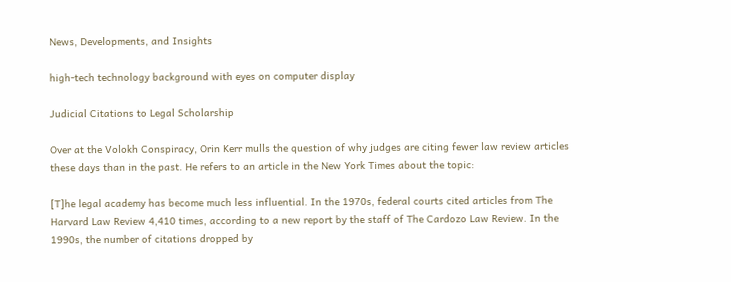News, Developments, and Insights

high-tech technology background with eyes on computer display

Judicial Citations to Legal Scholarship

Over at the Volokh Conspiracy, Orin Kerr mulls the question of why judges are citing fewer law review articles these days than in the past. He refers to an article in the New York Times about the topic:

[T]he legal academy has become much less influential. In the 1970s, federal courts cited articles from The Harvard Law Review 4,410 times, according to a new report by the staff of The Cardozo Law Review. In the 1990s, the number of citations dropped by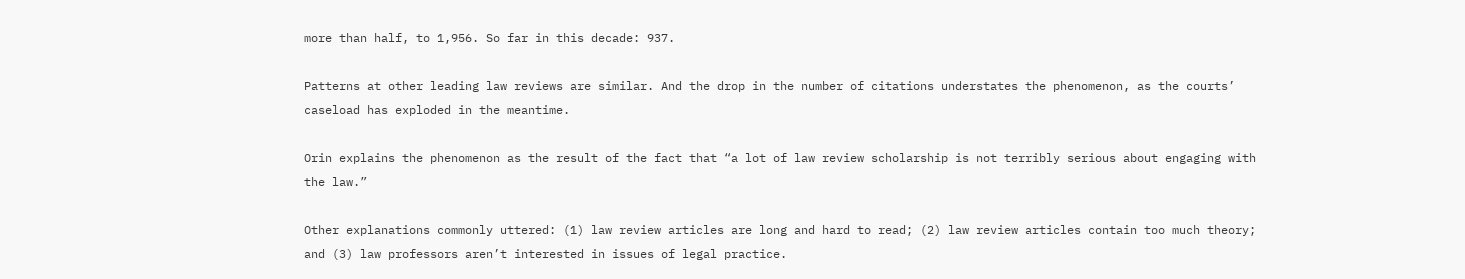more than half, to 1,956. So far in this decade: 937.

Patterns at other leading law reviews are similar. And the drop in the number of citations understates the phenomenon, as the courts’ caseload has exploded in the meantime.

Orin explains the phenomenon as the result of the fact that “a lot of law review scholarship is not terribly serious about engaging with the law.”

Other explanations commonly uttered: (1) law review articles are long and hard to read; (2) law review articles contain too much theory; and (3) law professors aren’t interested in issues of legal practice.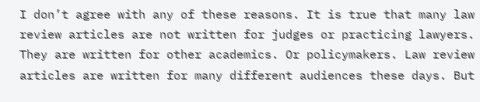I don’t agree with any of these reasons. It is true that many law review articles are not written for judges or practicing lawyers. They are written for other academics. Or policymakers. Law review articles are written for many different audiences these days. But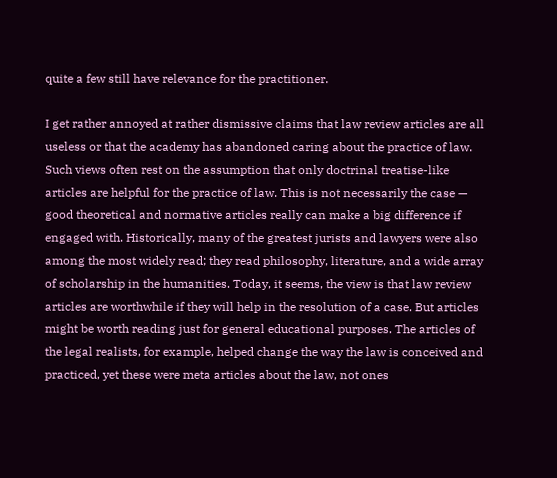quite a few still have relevance for the practitioner.

I get rather annoyed at rather dismissive claims that law review articles are all useless or that the academy has abandoned caring about the practice of law. Such views often rest on the assumption that only doctrinal treatise-like articles are helpful for the practice of law. This is not necessarily the case — good theoretical and normative articles really can make a big difference if engaged with. Historically, many of the greatest jurists and lawyers were also among the most widely read; they read philosophy, literature, and a wide array of scholarship in the humanities. Today, it seems, the view is that law review articles are worthwhile if they will help in the resolution of a case. But articles might be worth reading just for general educational purposes. The articles of the legal realists, for example, helped change the way the law is conceived and practiced, yet these were meta articles about the law, not ones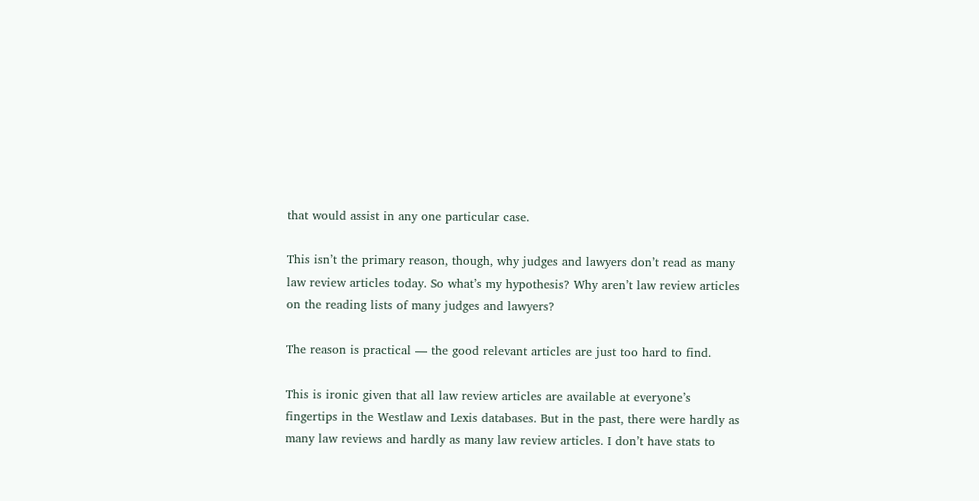that would assist in any one particular case.

This isn’t the primary reason, though, why judges and lawyers don’t read as many law review articles today. So what’s my hypothesis? Why aren’t law review articles on the reading lists of many judges and lawyers?

The reason is practical — the good relevant articles are just too hard to find.

This is ironic given that all law review articles are available at everyone’s fingertips in the Westlaw and Lexis databases. But in the past, there were hardly as many law reviews and hardly as many law review articles. I don’t have stats to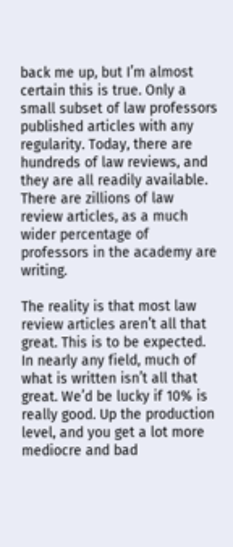back me up, but I’m almost certain this is true. Only a small subset of law professors published articles with any regularity. Today, there are hundreds of law reviews, and they are all readily available. There are zillions of law review articles, as a much wider percentage of professors in the academy are writing.

The reality is that most law review articles aren’t all that great. This is to be expected. In nearly any field, much of what is written isn’t all that great. We’d be lucky if 10% is really good. Up the production level, and you get a lot more mediocre and bad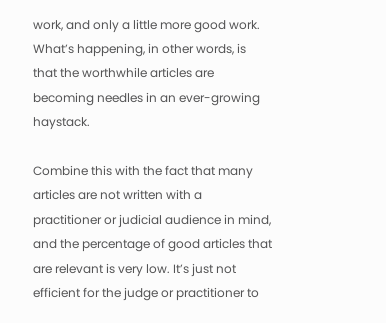work, and only a little more good work. What’s happening, in other words, is that the worthwhile articles are becoming needles in an ever-growing haystack.

Combine this with the fact that many articles are not written with a practitioner or judicial audience in mind, and the percentage of good articles that are relevant is very low. It’s just not efficient for the judge or practitioner to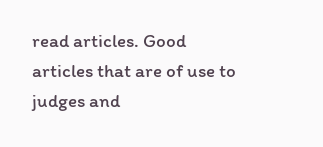read articles. Good articles that are of use to judges and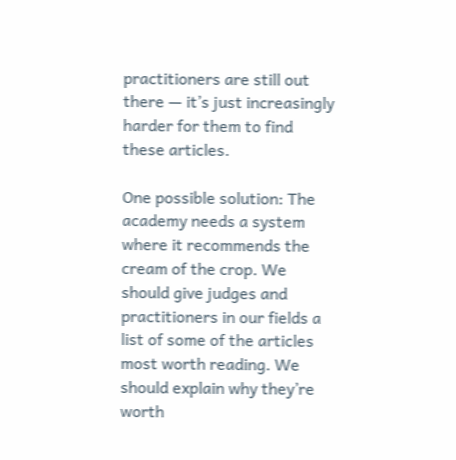practitioners are still out there — it’s just increasingly harder for them to find these articles.

One possible solution: The academy needs a system where it recommends the cream of the crop. We should give judges and practitioners in our fields a list of some of the articles most worth reading. We should explain why they’re worth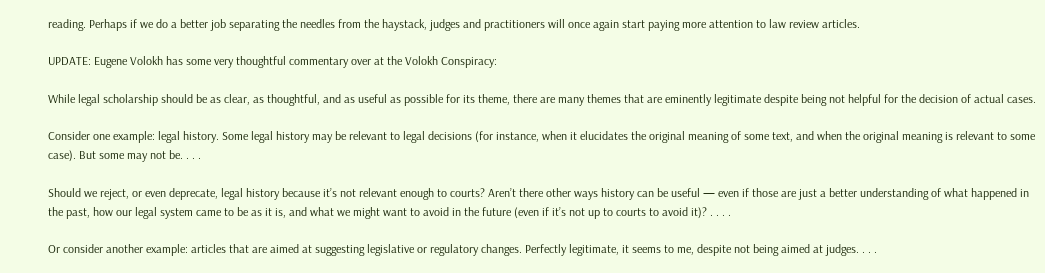reading. Perhaps if we do a better job separating the needles from the haystack, judges and practitioners will once again start paying more attention to law review articles.

UPDATE: Eugene Volokh has some very thoughtful commentary over at the Volokh Conspiracy:

While legal scholarship should be as clear, as thoughtful, and as useful as possible for its theme, there are many themes that are eminently legitimate despite being not helpful for the decision of actual cases.

Consider one example: legal history. Some legal history may be relevant to legal decisions (for instance, when it elucidates the original meaning of some text, and when the original meaning is relevant to some case). But some may not be. . . .

Should we reject, or even deprecate, legal history because it’s not relevant enough to courts? Aren’t there other ways history can be useful — even if those are just a better understanding of what happened in the past, how our legal system came to be as it is, and what we might want to avoid in the future (even if it’s not up to courts to avoid it)? . . . .

Or consider another example: articles that are aimed at suggesting legislative or regulatory changes. Perfectly legitimate, it seems to me, despite not being aimed at judges. . . .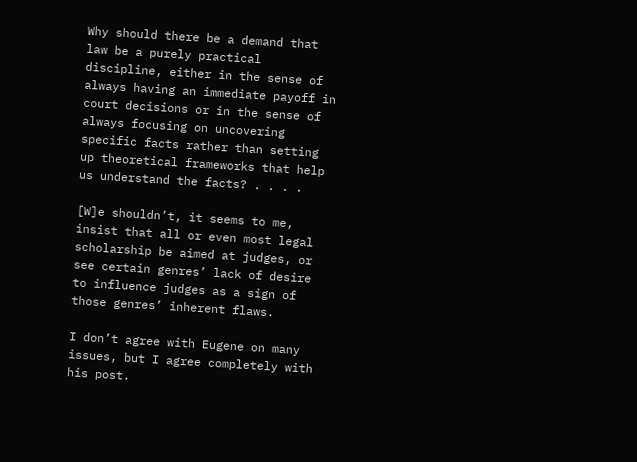Why should there be a demand that law be a purely practical discipline, either in the sense of always having an immediate payoff in court decisions or in the sense of always focusing on uncovering specific facts rather than setting up theoretical frameworks that help us understand the facts? . . . .

[W]e shouldn’t, it seems to me, insist that all or even most legal scholarship be aimed at judges, or see certain genres’ lack of desire to influence judges as a sign of those genres’ inherent flaws.

I don’t agree with Eugene on many issues, but I agree completely with his post.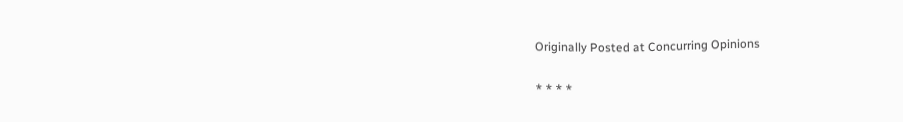Originally Posted at Concurring Opinions

* * * *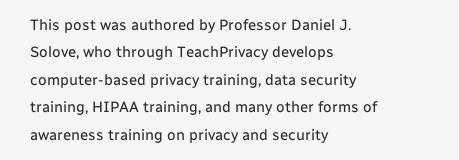This post was authored by Professor Daniel J. Solove, who through TeachPrivacy develops computer-based privacy training, data security training, HIPAA training, and many other forms of awareness training on privacy and security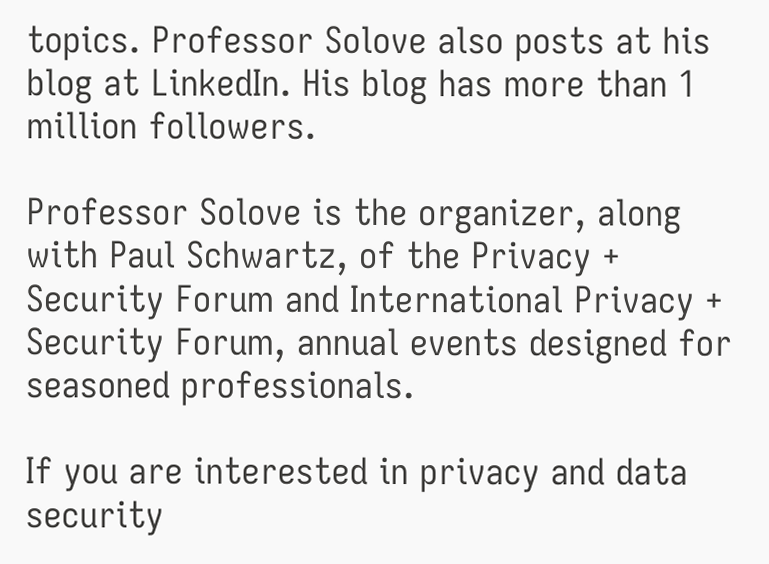topics. Professor Solove also posts at his blog at LinkedIn. His blog has more than 1 million followers.

Professor Solove is the organizer, along with Paul Schwartz, of the Privacy + Security Forum and International Privacy + Security Forum, annual events designed for seasoned professionals.

If you are interested in privacy and data security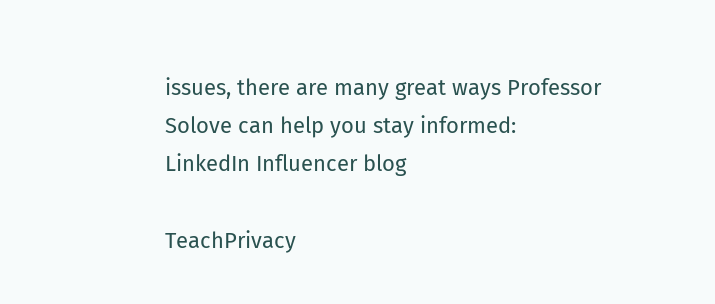issues, there are many great ways Professor Solove can help you stay informed:
LinkedIn Influencer blog

TeachPrivacy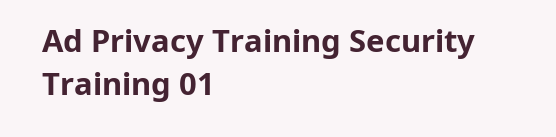Ad Privacy Training Security Training 01